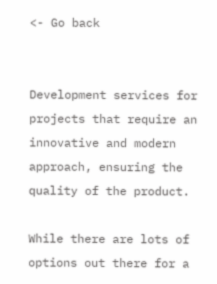<- Go back


Development services for projects that require an innovative and modern approach, ensuring the quality of the product.

While there are lots of options out there for a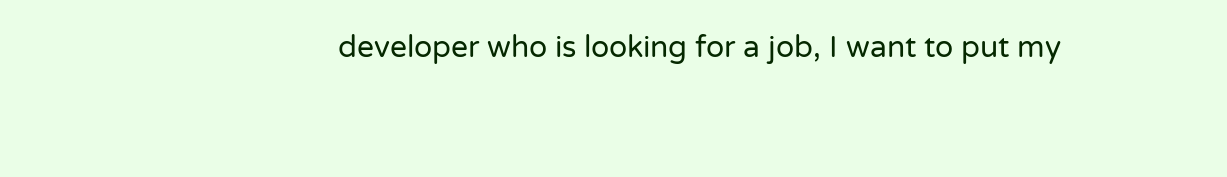developer who is looking for a job, I want to put my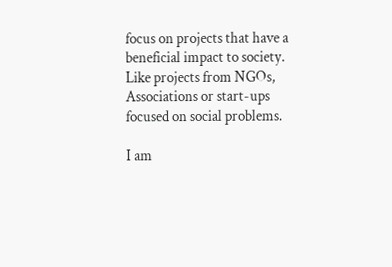focus on projects that have a beneficial impact to society. Like projects from NGOs, Associations or start-ups focused on social problems.

I am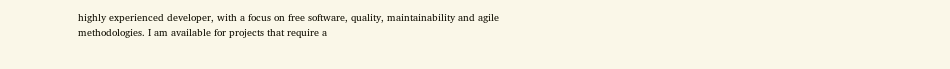highly experienced developer, with a focus on free software, quality, maintainability and agile methodologies. I am available for projects that require a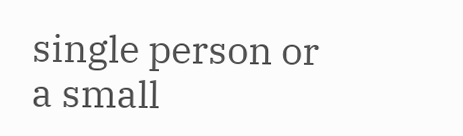single person or a small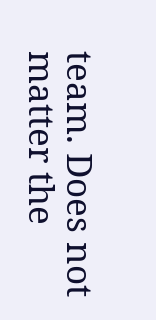team. Does not matter the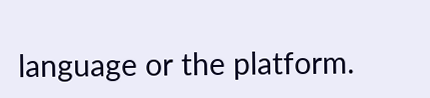language or the platform.